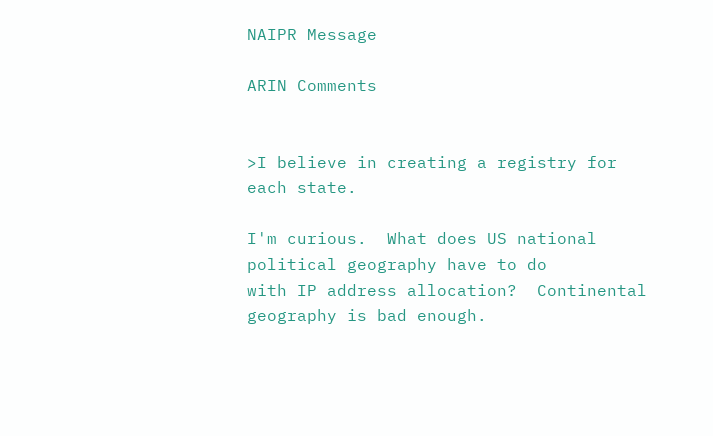NAIPR Message

ARIN Comments


>I believe in creating a registry for each state.

I'm curious.  What does US national political geography have to do
with IP address allocation?  Continental geography is bad enough.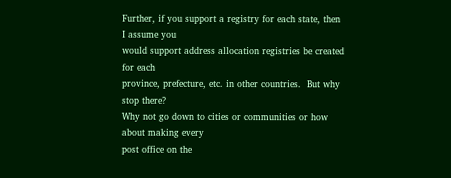Further, if you support a registry for each state, then I assume you
would support address allocation registries be created for each
province, prefecture, etc. in other countries.  But why stop there?
Why not go down to cities or communities or how about making every
post office on the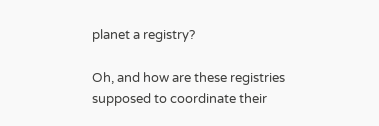planet a registry?

Oh, and how are these registries supposed to coordinate their